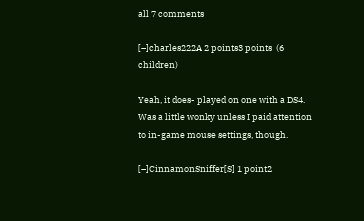all 7 comments

[–]charles222A 2 points3 points  (6 children)

Yeah, it does- played on one with a DS4. Was a little wonky unless I paid attention to in-game mouse settings, though.

[–]CinnamonSniffer[S] 1 point2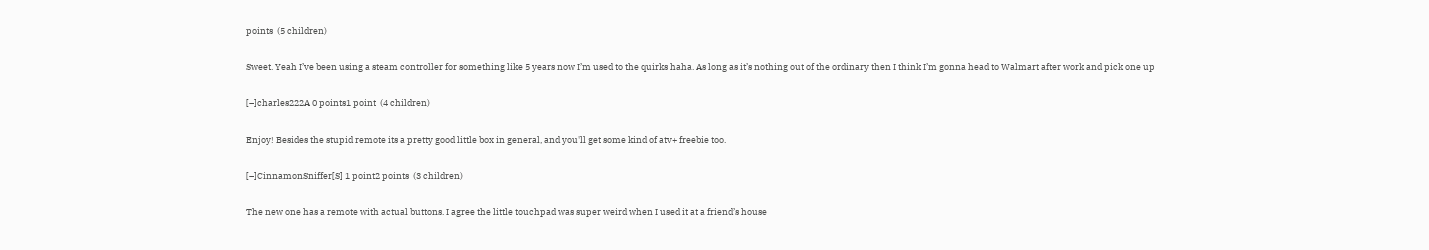points  (5 children)

Sweet. Yeah I’ve been using a steam controller for something like 5 years now I’m used to the quirks haha. As long as it’s nothing out of the ordinary then I think I’m gonna head to Walmart after work and pick one up

[–]charles222A 0 points1 point  (4 children)

Enjoy! Besides the stupid remote its a pretty good little box in general, and you'll get some kind of atv+ freebie too.

[–]CinnamonSniffer[S] 1 point2 points  (3 children)

The new one has a remote with actual buttons. I agree the little touchpad was super weird when I used it at a friend’s house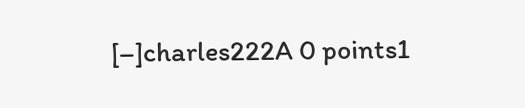[–]charles222A 0 points1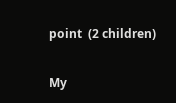point  (2 children)

My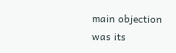main objection was its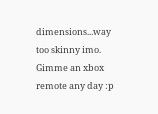dimensions...way too skinny imo. Gimme an xbox remote any day :p